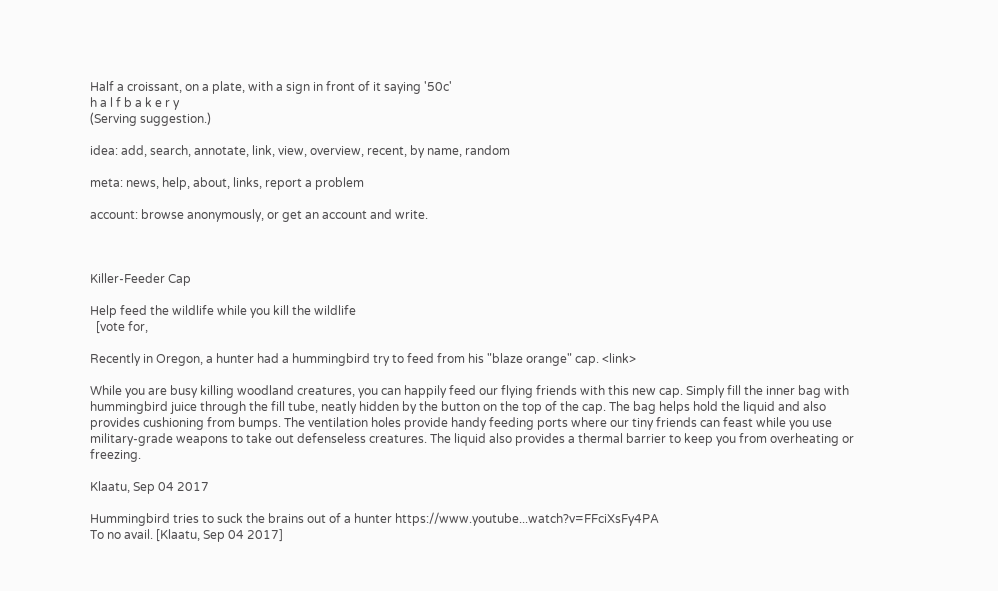Half a croissant, on a plate, with a sign in front of it saying '50c'
h a l f b a k e r y
(Serving suggestion.)

idea: add, search, annotate, link, view, overview, recent, by name, random

meta: news, help, about, links, report a problem

account: browse anonymously, or get an account and write.



Killer-Feeder Cap

Help feed the wildlife while you kill the wildlife
  [vote for,

Recently in Oregon, a hunter had a hummingbird try to feed from his "blaze orange" cap. <link>

While you are busy killing woodland creatures, you can happily feed our flying friends with this new cap. Simply fill the inner bag with hummingbird juice through the fill tube, neatly hidden by the button on the top of the cap. The bag helps hold the liquid and also provides cushioning from bumps. The ventilation holes provide handy feeding ports where our tiny friends can feast while you use military-grade weapons to take out defenseless creatures. The liquid also provides a thermal barrier to keep you from overheating or freezing.

Klaatu, Sep 04 2017

Hummingbird tries to suck the brains out of a hunter https://www.youtube...watch?v=FFciXsFy4PA
To no avail. [Klaatu, Sep 04 2017]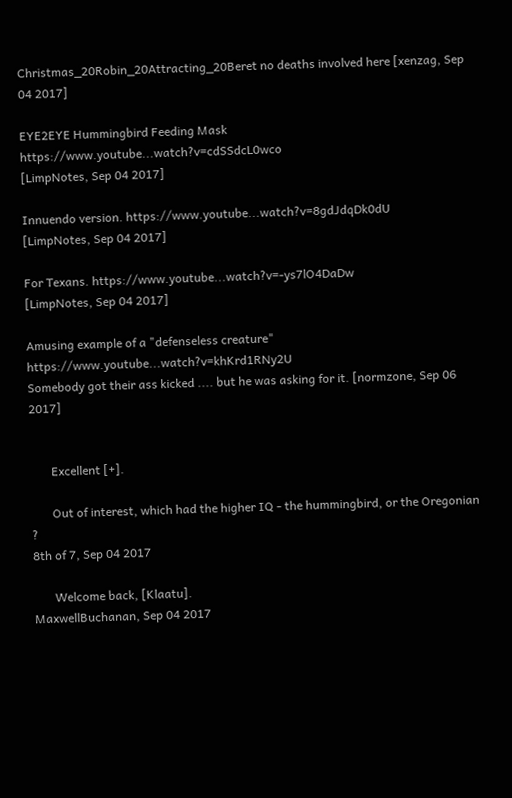Christmas_20Robin_20Attracting_20Beret no deaths involved here [xenzag, Sep 04 2017]

EYE2EYE Hummingbird Feeding Mask https://www.youtube...watch?v=cdSSdcL0wco
[LimpNotes, Sep 04 2017]

Innuendo version. https://www.youtube...watch?v=8gdJdqDk0dU
[LimpNotes, Sep 04 2017]

For Texans. https://www.youtube...watch?v=-ys7lO4DaDw
[LimpNotes, Sep 04 2017]

Amusing example of a "defenseless creature" https://www.youtube...watch?v=khKrd1RNy2U
Somebody got their ass kicked .... but he was asking for it. [normzone, Sep 06 2017]


       Excellent [+].

       Out of interest, which had the higher IQ - the hummingbird, or the Oregonian ?
8th of 7, Sep 04 2017

       Welcome back, [Klaatu].
MaxwellBuchanan, Sep 04 2017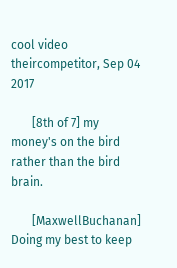cool video
theircompetitor, Sep 04 2017

       [8th of 7] my money's on the bird rather than the bird brain.

       [MaxwellBuchanan] Doing my best to keep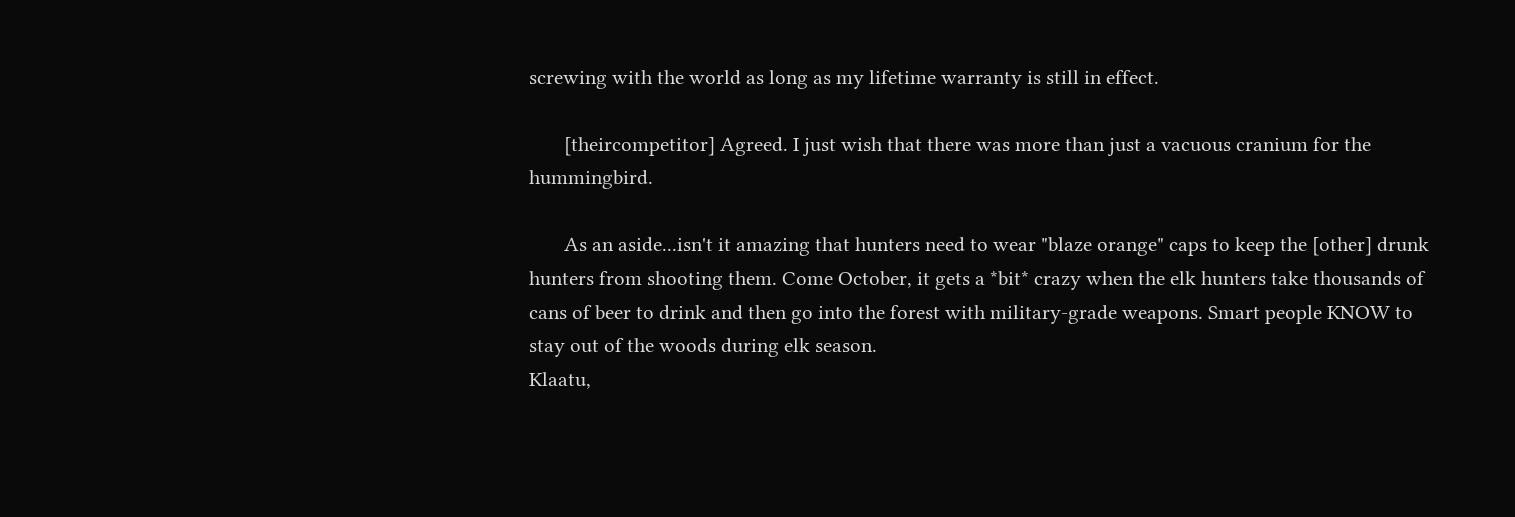screwing with the world as long as my lifetime warranty is still in effect.

       [theircompetitor] Agreed. I just wish that there was more than just a vacuous cranium for the hummingbird.

       As an aside...isn't it amazing that hunters need to wear "blaze orange" caps to keep the [other] drunk hunters from shooting them. Come October, it gets a *bit* crazy when the elk hunters take thousands of cans of beer to drink and then go into the forest with military-grade weapons. Smart people KNOW to stay out of the woods during elk season.
Klaatu,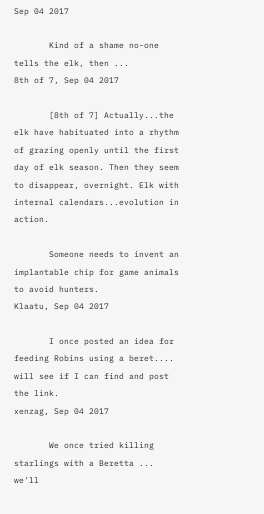Sep 04 2017

       Kind of a shame no-one tells the elk, then ...
8th of 7, Sep 04 2017

       [8th of 7] Actually...the elk have habituated into a rhythm of grazing openly until the first day of elk season. Then they seem to disappear, overnight. Elk with internal calendars...evolution in action.

       Someone needs to invent an implantable chip for game animals to avoid hunters.
Klaatu, Sep 04 2017

       I once posted an idea for feeding Robins using a beret.... will see if I can find and post the link.
xenzag, Sep 04 2017

       We once tried killing starlings with a Beretta ... we'll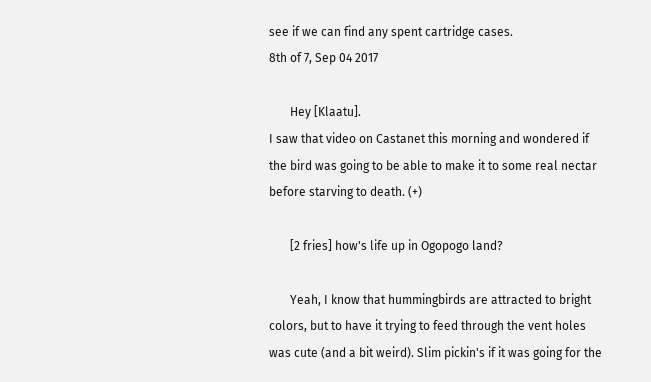see if we can find any spent cartridge cases.
8th of 7, Sep 04 2017

       Hey [Klaatu].
I saw that video on Castanet this morning and wondered if the bird was going to be able to make it to some real nectar before starving to death. (+)

       [2 fries] how's life up in Ogopogo land?

       Yeah, I know that hummingbirds are attracted to bright colors, but to have it trying to feed through the vent holes was cute (and a bit weird). Slim pickin's if it was going for the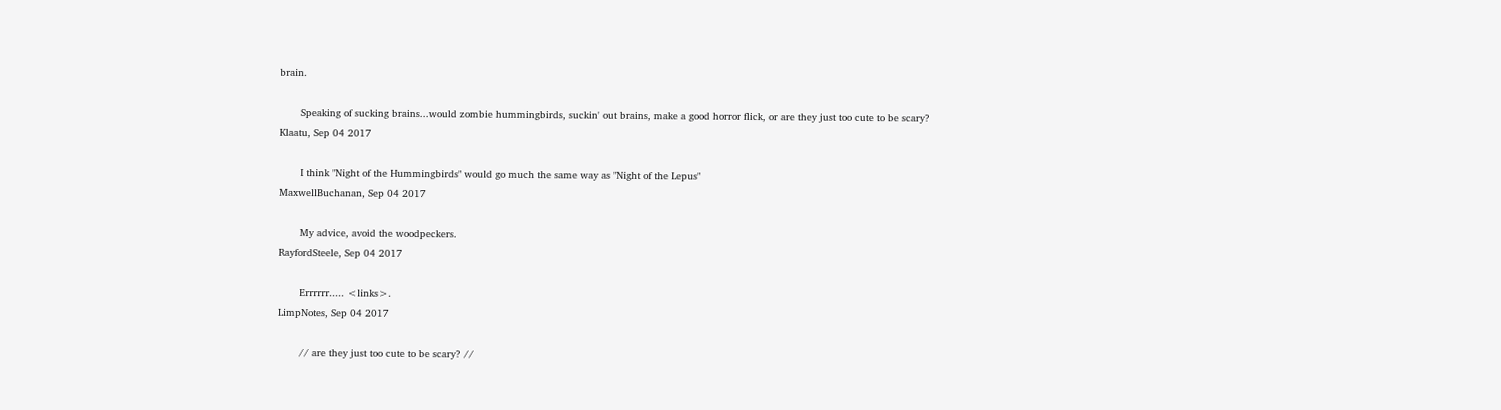brain.

       Speaking of sucking brains...would zombie hummingbirds, suckin' out brains, make a good horror flick, or are they just too cute to be scary?
Klaatu, Sep 04 2017

       I think "Night of the Hummingbirds" would go much the same way as "Night of the Lepus"
MaxwellBuchanan, Sep 04 2017

       My advice, avoid the woodpeckers.
RayfordSteele, Sep 04 2017

       Errrrrr..... <links>.
LimpNotes, Sep 04 2017

       // are they just too cute to be scary? //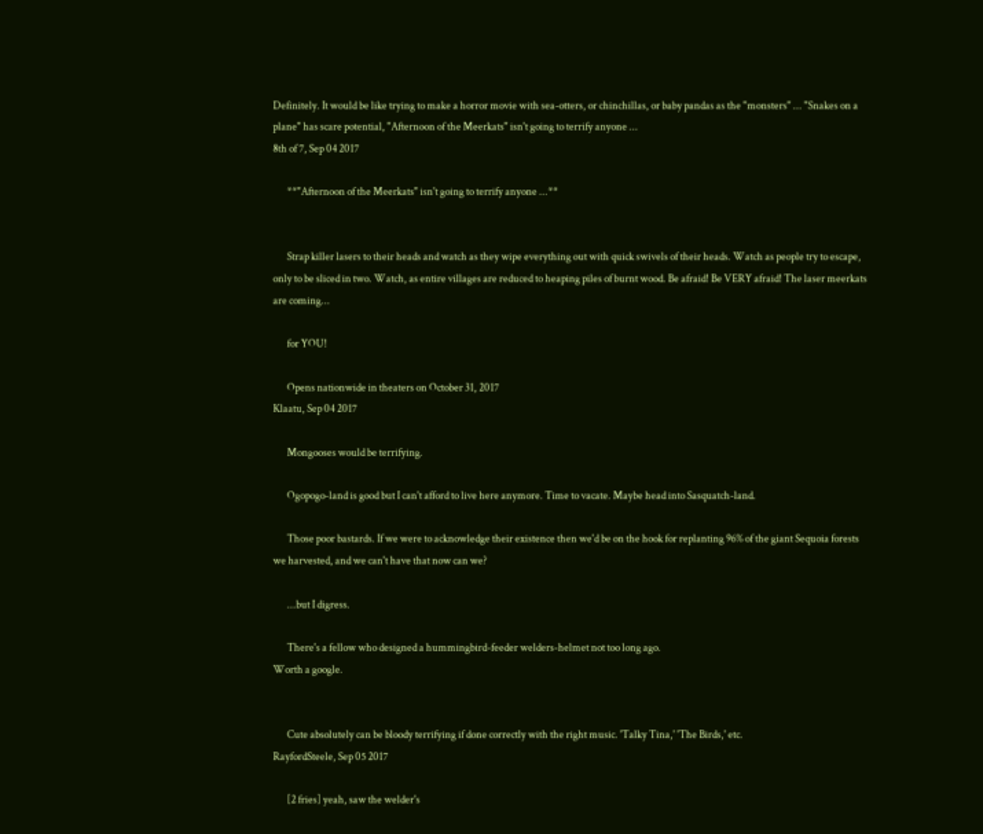Definitely. It would be like trying to make a horror movie with sea-otters, or chinchillas, or baby pandas as the "monsters" ... "Snakes on a plane" has scare potential, "Afternoon of the Meerkats" isn't going to terrify anyone ...
8th of 7, Sep 04 2017

       **"Afternoon of the Meerkats" isn't going to terrify anyone ...**


       Strap killer lasers to their heads and watch as they wipe everything out with quick swivels of their heads. Watch as people try to escape, only to be sliced in two. Watch, as entire villages are reduced to heaping piles of burnt wood. Be afraid! Be VERY afraid! The laser meerkats are coming...

       for YOU!

       Opens nationwide in theaters on October 31, 2017
Klaatu, Sep 04 2017

       Mongooses would be terrifying.

       Ogopogo-land is good but I can't afford to live here anymore. Time to vacate. Maybe head into Sasquatch-land.

       Those poor bastards. If we were to acknowledge their existence then we'd be on the hook for replanting 96% of the giant Sequoia forests we harvested, and we can't have that now can we?

       ...but I digress.

       There's a fellow who designed a hummingbird-feeder welders-helmet not too long ago.
Worth a google.


       Cute absolutely can be bloody terrifying if done correctly with the right music. 'Talky Tina,' 'The Birds,' etc.
RayfordSteele, Sep 05 2017

       [2 fries] yeah, saw the welder's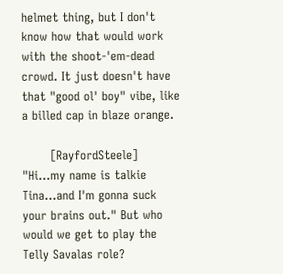helmet thing, but I don't know how that would work with the shoot-'em-dead crowd. It just doesn't have that "good ol' boy" vibe, like a billed cap in blaze orange.

       [RayfordSteele] "Hi...my name is talkie Tina...and I'm gonna suck your brains out." But who would we get to play the Telly Savalas role?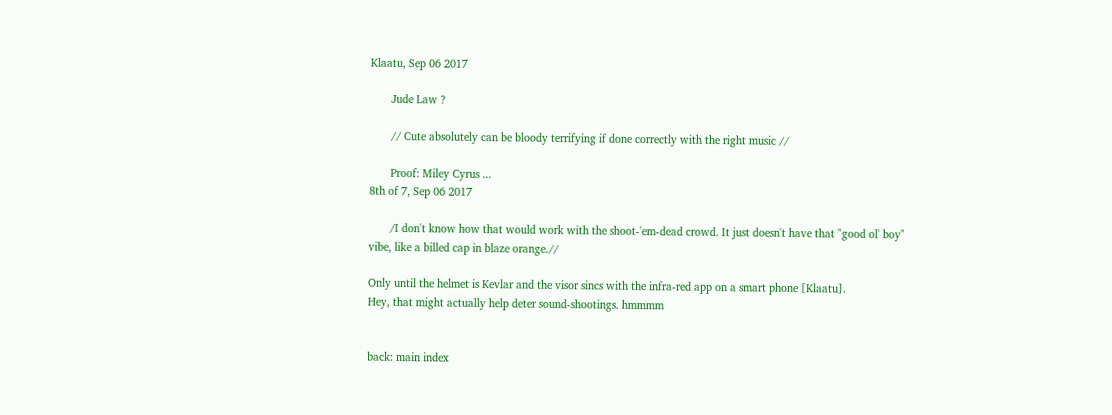Klaatu, Sep 06 2017

       Jude Law ?

       // Cute absolutely can be bloody terrifying if done correctly with the right music //

       Proof: Miley Cyrus ...
8th of 7, Sep 06 2017

       /I don't know how that would work with the shoot-'em-dead crowd. It just doesn't have that "good ol' boy" vibe, like a billed cap in blaze orange.//

Only until the helmet is Kevlar and the visor sincs with the infra-red app on a smart phone [Klaatu].
Hey, that might actually help deter sound-shootings. hmmmm


back: main index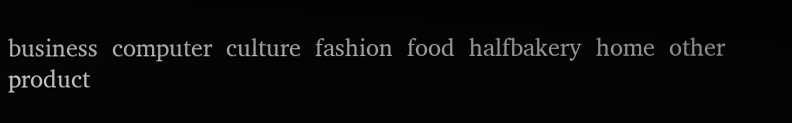business  computer  culture  fashion  food  halfbakery  home  other  product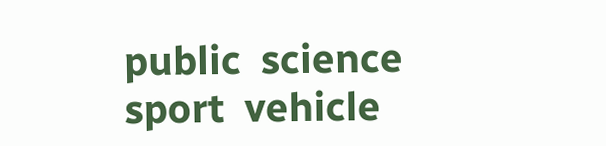public  science  sport  vehicle